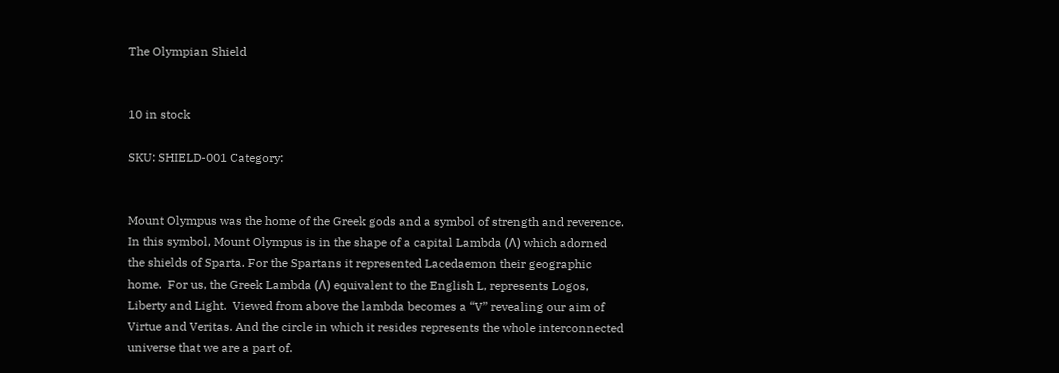The Olympian Shield


10 in stock

SKU: SHIELD-001 Category:


Mount Olympus was the home of the Greek gods and a symbol of strength and reverence. In this symbol, Mount Olympus is in the shape of a capital Lambda (Λ) which adorned the shields of Sparta. For the Spartans it represented Lacedaemon their geographic home.  For us, the Greek Lambda (Λ) equivalent to the English L, represents Logos, Liberty and Light.  Viewed from above the lambda becomes a “V” revealing our aim of Virtue and Veritas. And the circle in which it resides represents the whole interconnected universe that we are a part of.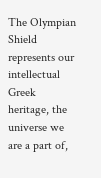The Olympian Shield represents our intellectual Greek heritage, the universe we are a part of,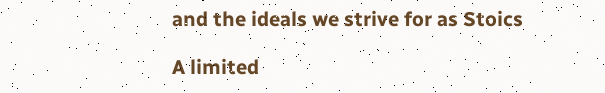and the ideals we strive for as Stoics

A limited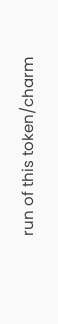run of this token/charm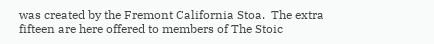was created by the Fremont California Stoa.  The extra fifteen are here offered to members of The Stoic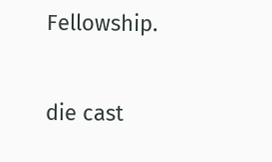Fellowship.

die cast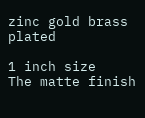zinc gold brass plated

1 inch size
The matte finish